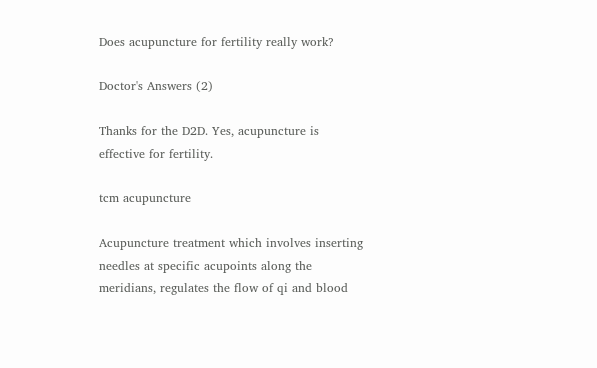Does acupuncture for fertility really work?

Doctor's Answers (2)

Thanks for the D2D. Yes, acupuncture is effective for fertility.

tcm acupuncture

Acupuncture treatment which involves inserting needles at specific acupoints along the meridians, regulates the flow of qi and blood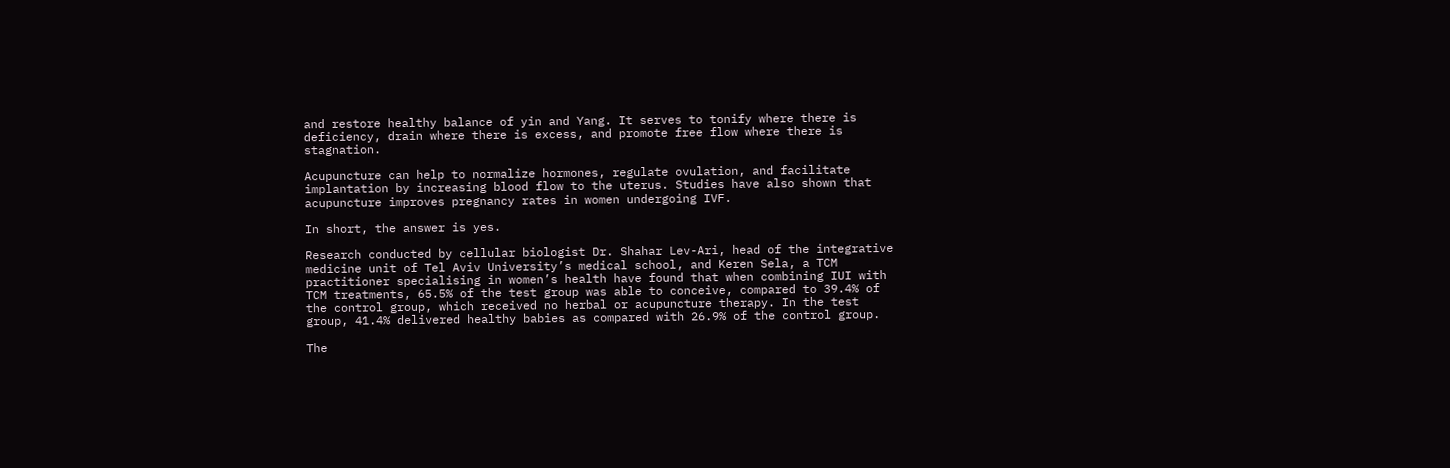and restore healthy balance of yin and Yang. It serves to tonify where there is deficiency, drain where there is excess, and promote free flow where there is stagnation.

Acupuncture can help to normalize hormones, regulate ovulation, and facilitate implantation by increasing blood flow to the uterus. Studies have also shown that acupuncture improves pregnancy rates in women undergoing IVF.

In short, the answer is yes.

Research conducted by cellular biologist Dr. Shahar Lev-Ari, head of the integrative medicine unit of Tel Aviv University’s medical school, and Keren Sela, a TCM practitioner specialising in women’s health have found that when combining IUI with TCM treatments, 65.5% of the test group was able to conceive, compared to 39.4% of the control group, which received no herbal or acupuncture therapy. In the test group, 41.4% delivered healthy babies as compared with 26.9% of the control group.

The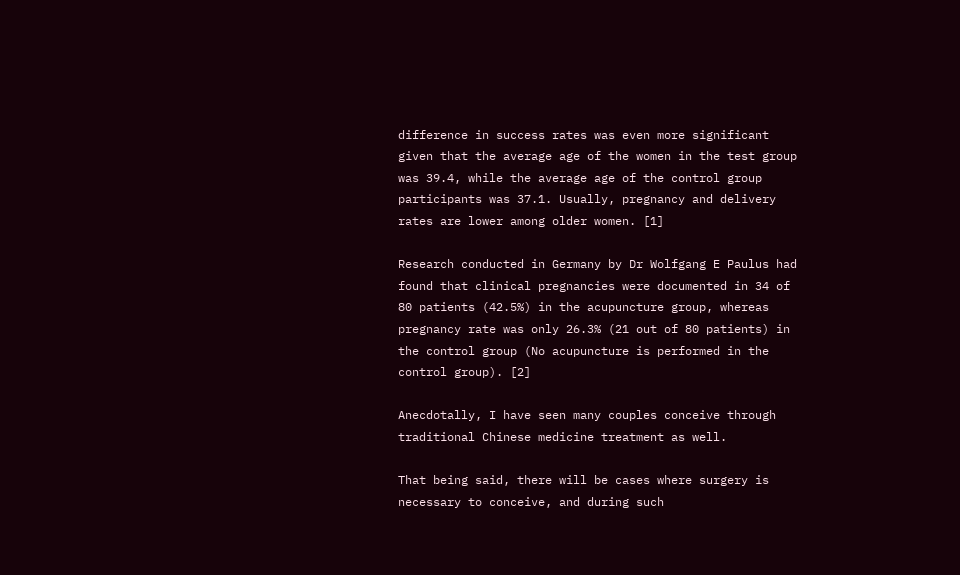difference in success rates was even more significant given that the average age of the women in the test group was 39.4, while the average age of the control group participants was 37.1. Usually, pregnancy and delivery rates are lower among older women. [1]

Research conducted in Germany by Dr Wolfgang E Paulus had found that clinical pregnancies were documented in 34 of 80 patients (42.5%) in the acupuncture group, whereas pregnancy rate was only 26.3% (21 out of 80 patients) in the control group (No acupuncture is performed in the control group). [2]

Anecdotally, I have seen many couples conceive through traditional Chinese medicine treatment as well.

That being said, there will be cases where surgery is necessary to conceive, and during such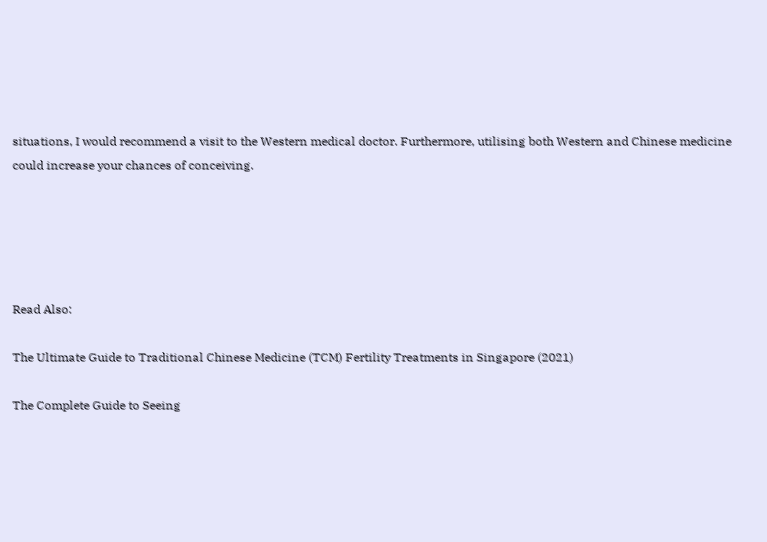situations, I would recommend a visit to the Western medical doctor. Furthermore, utilising both Western and Chinese medicine could increase your chances of conceiving.





Read Also:

The Ultimate Guide to Traditional Chinese Medicine (TCM) Fertility Treatments in Singapore (2021)

The Complete Guide to Seeing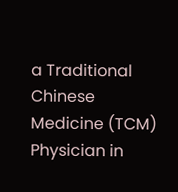a Traditional Chinese Medicine (TCM) Physician in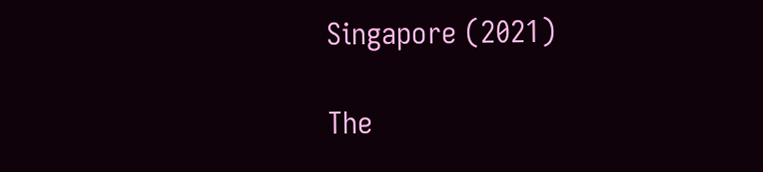Singapore (2021)

The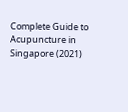Complete Guide to Acupuncture in Singapore (2021)